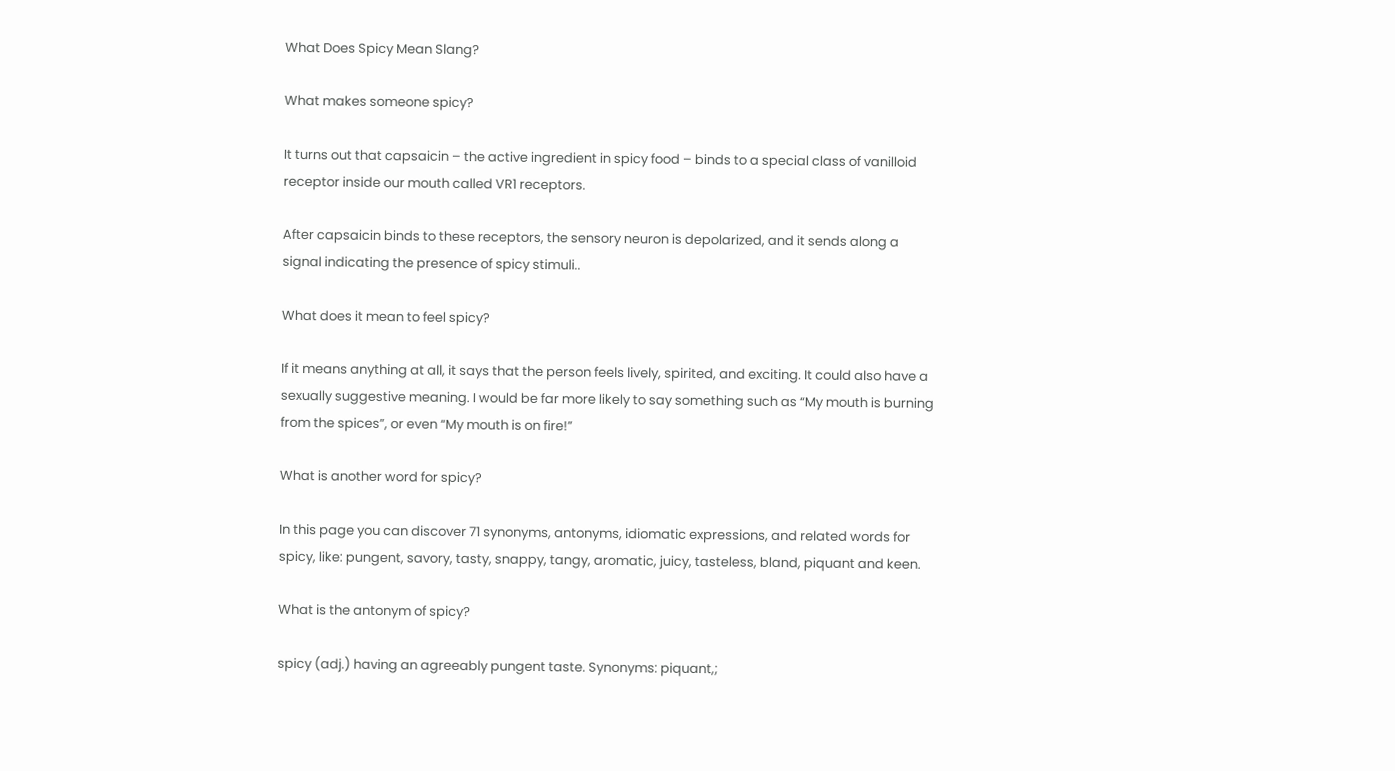What Does Spicy Mean Slang?

What makes someone spicy?

It turns out that capsaicin – the active ingredient in spicy food – binds to a special class of vanilloid receptor inside our mouth called VR1 receptors.

After capsaicin binds to these receptors, the sensory neuron is depolarized, and it sends along a signal indicating the presence of spicy stimuli..

What does it mean to feel spicy?

If it means anything at all, it says that the person feels lively, spirited, and exciting. It could also have a sexually suggestive meaning. I would be far more likely to say something such as “My mouth is burning from the spices”, or even “My mouth is on fire!”

What is another word for spicy?

In this page you can discover 71 synonyms, antonyms, idiomatic expressions, and related words for spicy, like: pungent, savory, tasty, snappy, tangy, aromatic, juicy, tasteless, bland, piquant and keen.

What is the antonym of spicy?

spicy (adj.) having an agreeably pungent taste. Synonyms: piquant,;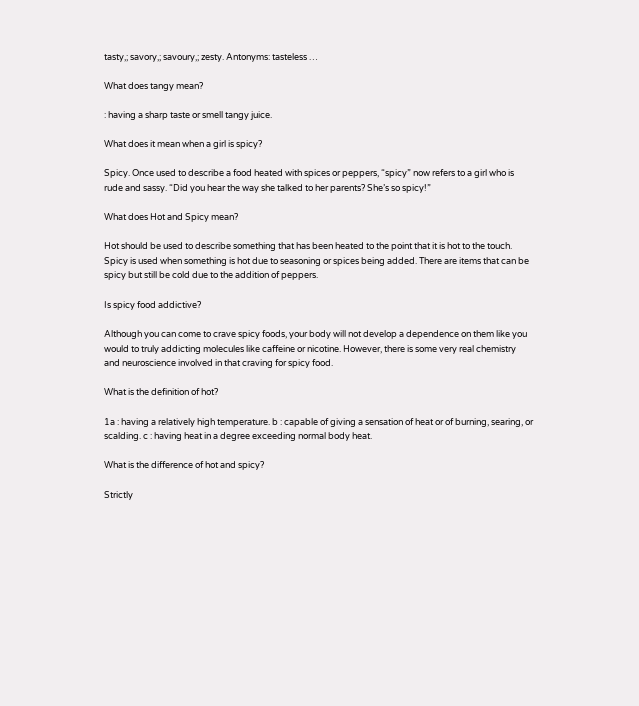tasty,; savory,; savoury,; zesty. Antonyms: tasteless …

What does tangy mean?

: having a sharp taste or smell tangy juice.

What does it mean when a girl is spicy?

Spicy. Once used to describe a food heated with spices or peppers, “spicy” now refers to a girl who is rude and sassy. “Did you hear the way she talked to her parents? She’s so spicy!”

What does Hot and Spicy mean?

Hot should be used to describe something that has been heated to the point that it is hot to the touch. Spicy is used when something is hot due to seasoning or spices being added. There are items that can be spicy but still be cold due to the addition of peppers.

Is spicy food addictive?

Although you can come to crave spicy foods, your body will not develop a dependence on them like you would to truly addicting molecules like caffeine or nicotine. However, there is some very real chemistry and neuroscience involved in that craving for spicy food.

What is the definition of hot?

1a : having a relatively high temperature. b : capable of giving a sensation of heat or of burning, searing, or scalding. c : having heat in a degree exceeding normal body heat.

What is the difference of hot and spicy?

Strictly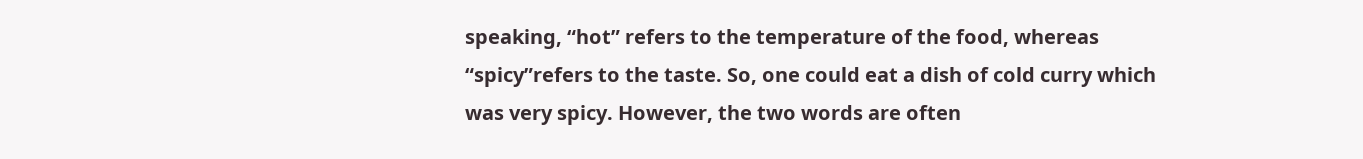speaking, “hot” refers to the temperature of the food, whereas “spicy”refers to the taste. So, one could eat a dish of cold curry which was very spicy. However, the two words are often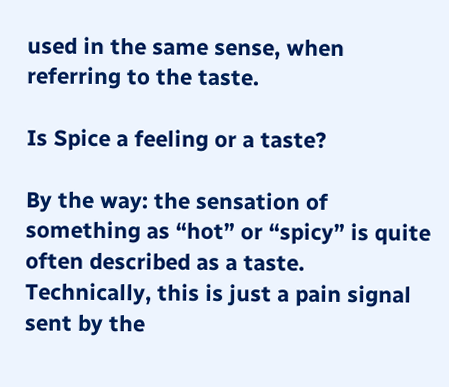used in the same sense, when referring to the taste.

Is Spice a feeling or a taste?

By the way: the sensation of something as “hot” or “spicy” is quite often described as a taste. Technically, this is just a pain signal sent by the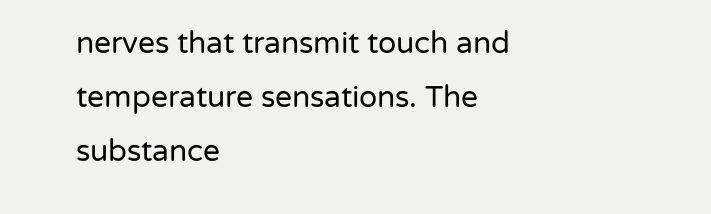nerves that transmit touch and temperature sensations. The substance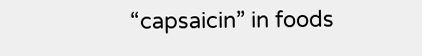“capsaicin” in foods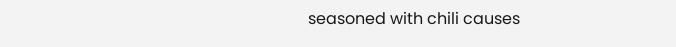seasoned with chili causes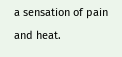a sensation of pain and heat.